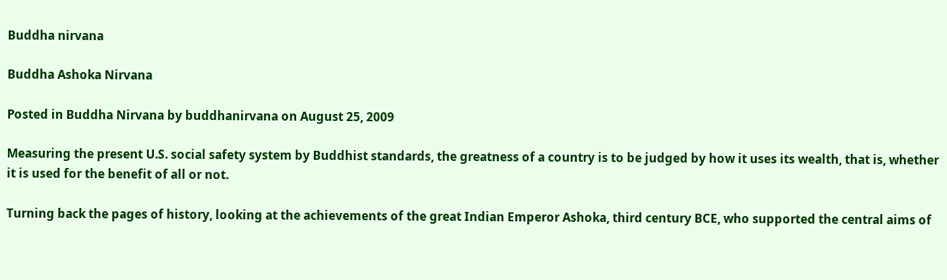Buddha nirvana

Buddha Ashoka Nirvana

Posted in Buddha Nirvana by buddhanirvana on August 25, 2009

Measuring the present U.S. social safety system by Buddhist standards, the greatness of a country is to be judged by how it uses its wealth, that is, whether it is used for the benefit of all or not.

Turning back the pages of history, looking at the achievements of the great Indian Emperor Ashoka, third century BCE, who supported the central aims of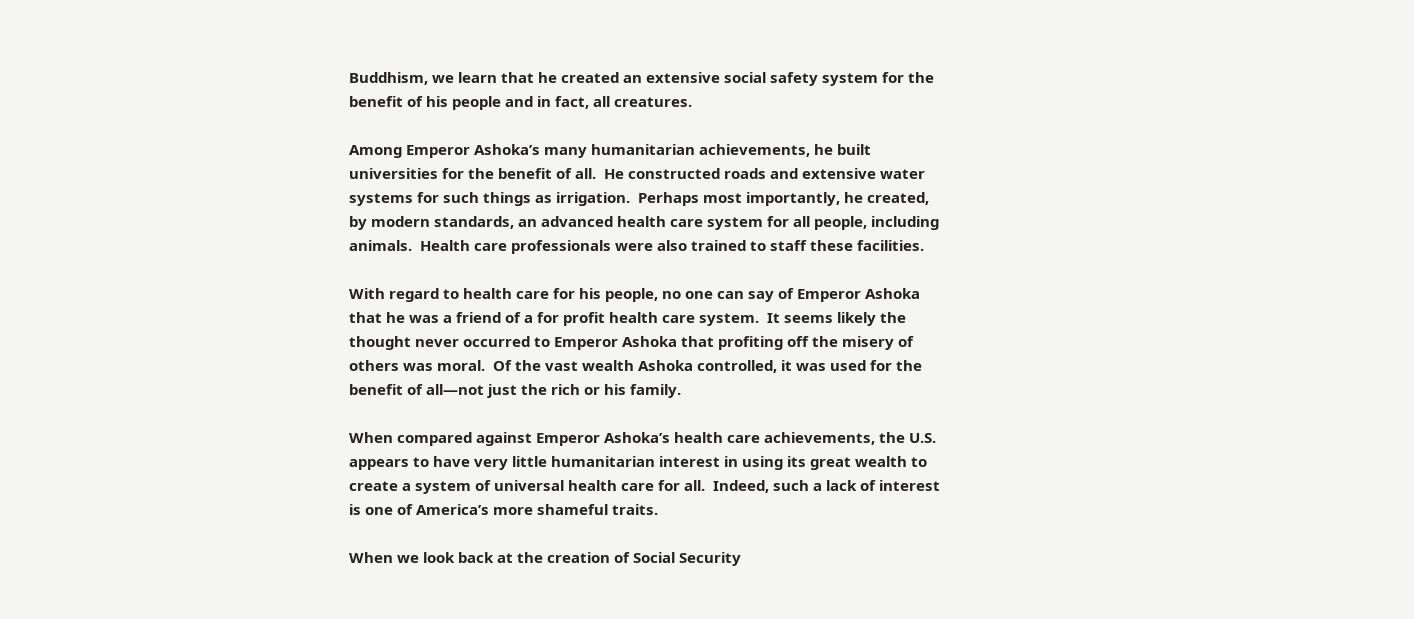Buddhism, we learn that he created an extensive social safety system for the benefit of his people and in fact, all creatures.

Among Emperor Ashoka’s many humanitarian achievements, he built universities for the benefit of all.  He constructed roads and extensive water systems for such things as irrigation.  Perhaps most importantly, he created, by modern standards, an advanced health care system for all people, including animals.  Health care professionals were also trained to staff these facilities.

With regard to health care for his people, no one can say of Emperor Ashoka that he was a friend of a for profit health care system.  It seems likely the thought never occurred to Emperor Ashoka that profiting off the misery of others was moral.  Of the vast wealth Ashoka controlled, it was used for the benefit of all—not just the rich or his family.

When compared against Emperor Ashoka’s health care achievements, the U.S. appears to have very little humanitarian interest in using its great wealth to create a system of universal health care for all.  Indeed, such a lack of interest is one of America’s more shameful traits.

When we look back at the creation of Social Security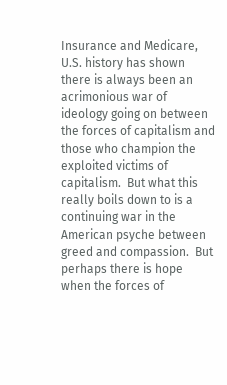Insurance and Medicare, U.S. history has shown there is always been an acrimonious war of ideology going on between the forces of capitalism and those who champion the exploited victims of capitalism.  But what this really boils down to is a continuing war in the American psyche between greed and compassion.  But perhaps there is hope when the forces of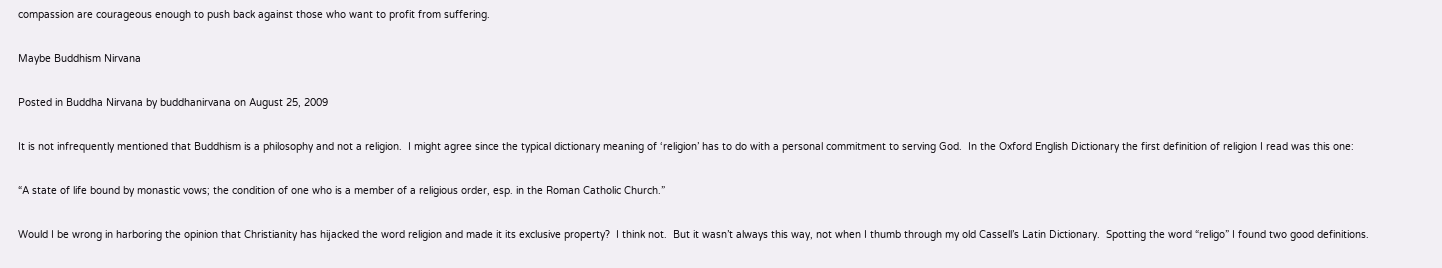compassion are courageous enough to push back against those who want to profit from suffering.

Maybe Buddhism Nirvana

Posted in Buddha Nirvana by buddhanirvana on August 25, 2009

It is not infrequently mentioned that Buddhism is a philosophy and not a religion.  I might agree since the typical dictionary meaning of ‘religion’ has to do with a personal commitment to serving God.  In the Oxford English Dictionary the first definition of religion I read was this one:

“A state of life bound by monastic vows; the condition of one who is a member of a religious order, esp. in the Roman Catholic Church.”

Would I be wrong in harboring the opinion that Christianity has hijacked the word religion and made it its exclusive property?  I think not.  But it wasn’t always this way, not when I thumb through my old Cassell’s Latin Dictionary.  Spotting the word “religo” I found two good definitions.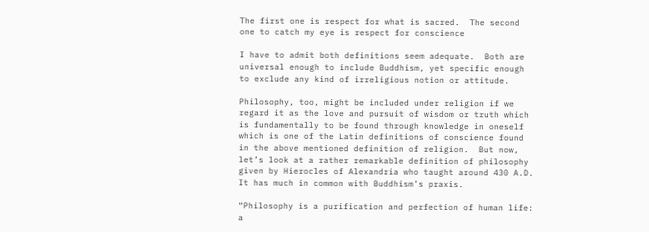The first one is respect for what is sacred.  The second one to catch my eye is respect for conscience

I have to admit both definitions seem adequate.  Both are universal enough to include Buddhism, yet specific enough to exclude any kind of irreligious notion or attitude.

Philosophy, too, might be included under religion if we regard it as the love and pursuit of wisdom or truth which is fundamentally to be found through knowledge in oneself which is one of the Latin definitions of conscience found in the above mentioned definition of religion.  But now, let’s look at a rather remarkable definition of philosophy given by Hierocles of Alexandria who taught around 430 A.D.  It has much in common with Buddhism’s praxis.

“Philosophy is a purification and perfection of human life:  a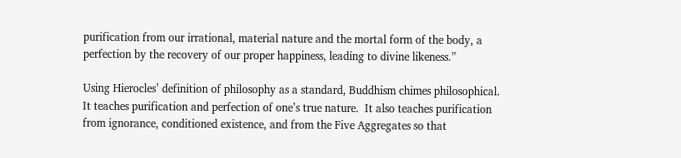purification from our irrational, material nature and the mortal form of the body, a perfection by the recovery of our proper happiness, leading to divine likeness.”

Using Hierocles’ definition of philosophy as a standard, Buddhism chimes philosophical.  It teaches purification and perfection of one’s true nature.  It also teaches purification from ignorance, conditioned existence, and from the Five Aggregates so that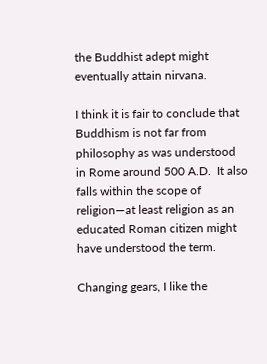the Buddhist adept might eventually attain nirvana.

I think it is fair to conclude that Buddhism is not far from philosophy as was understood in Rome around 500 A.D.  It also falls within the scope of religion—at least religion as an educated Roman citizen might have understood the term.

Changing gears, I like the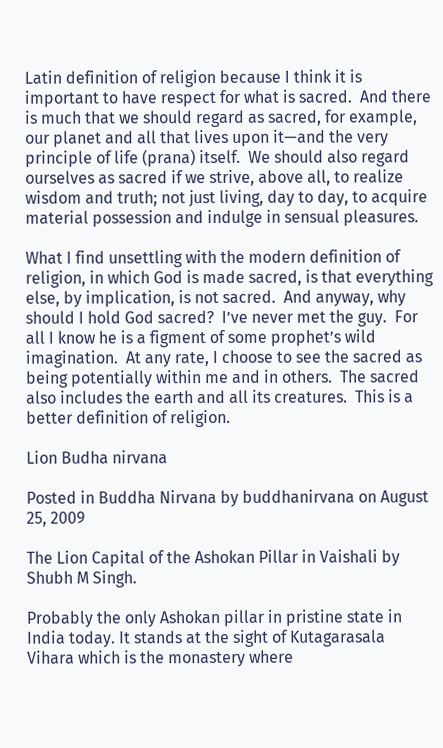Latin definition of religion because I think it is important to have respect for what is sacred.  And there is much that we should regard as sacred, for example, our planet and all that lives upon it—and the very principle of life (prana) itself.  We should also regard ourselves as sacred if we strive, above all, to realize wisdom and truth; not just living, day to day, to acquire material possession and indulge in sensual pleasures.

What I find unsettling with the modern definition of religion, in which God is made sacred, is that everything else, by implication, is not sacred.  And anyway, why should I hold God sacred?  I’ve never met the guy.  For all I know he is a figment of some prophet’s wild imagination.  At any rate, I choose to see the sacred as being potentially within me and in others.  The sacred also includes the earth and all its creatures.  This is a better definition of religion.

Lion Budha nirvana

Posted in Buddha Nirvana by buddhanirvana on August 25, 2009

The Lion Capital of the Ashokan Pillar in Vaishali by Shubh M Singh.

Probably the only Ashokan pillar in pristine state in India today. It stands at the sight of Kutagarasala Vihara which is the monastery where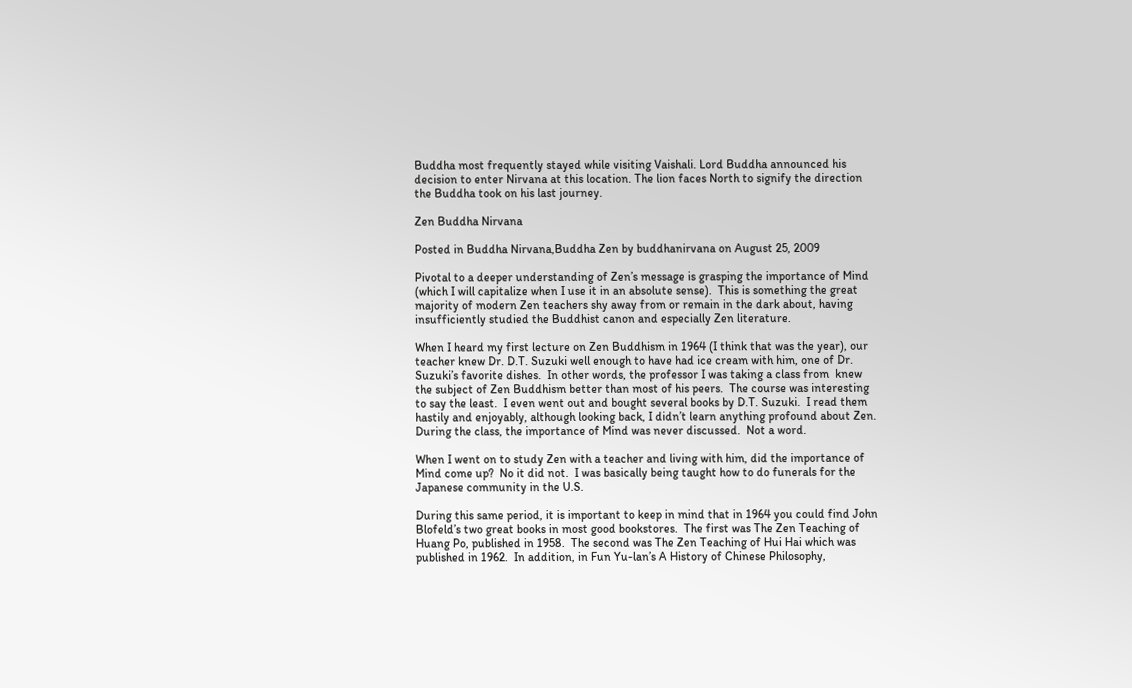Buddha most frequently stayed while visiting Vaishali. Lord Buddha announced his decision to enter Nirvana at this location. The lion faces North to signify the direction the Buddha took on his last journey.

Zen Buddha Nirvana

Posted in Buddha Nirvana,Buddha Zen by buddhanirvana on August 25, 2009

Pivotal to a deeper understanding of Zen’s message is grasping the importance of Mind (which I will capitalize when I use it in an absolute sense).  This is something the great majority of modern Zen teachers shy away from or remain in the dark about, having insufficiently studied the Buddhist canon and especially Zen literature.

When I heard my first lecture on Zen Buddhism in 1964 (I think that was the year), our teacher knew Dr. D.T. Suzuki well enough to have had ice cream with him, one of Dr. Suzuki’s favorite dishes.  In other words, the professor I was taking a class from  knew the subject of Zen Buddhism better than most of his peers.  The course was interesting to say the least.  I even went out and bought several books by D.T. Suzuki.  I read them hastily and enjoyably, although looking back, I didn’t learn anything profound about Zen.  During the class, the importance of Mind was never discussed.  Not a word.

When I went on to study Zen with a teacher and living with him, did the importance of Mind come up?  No it did not.  I was basically being taught how to do funerals for the Japanese community in the U.S.

During this same period, it is important to keep in mind that in 1964 you could find John Blofeld’s two great books in most good bookstores.  The first was The Zen Teaching of Huang Po, published in 1958.  The second was The Zen Teaching of Hui Hai which was published in 1962.  In addition, in Fun Yu-lan’s A History of Chinese Philosophy,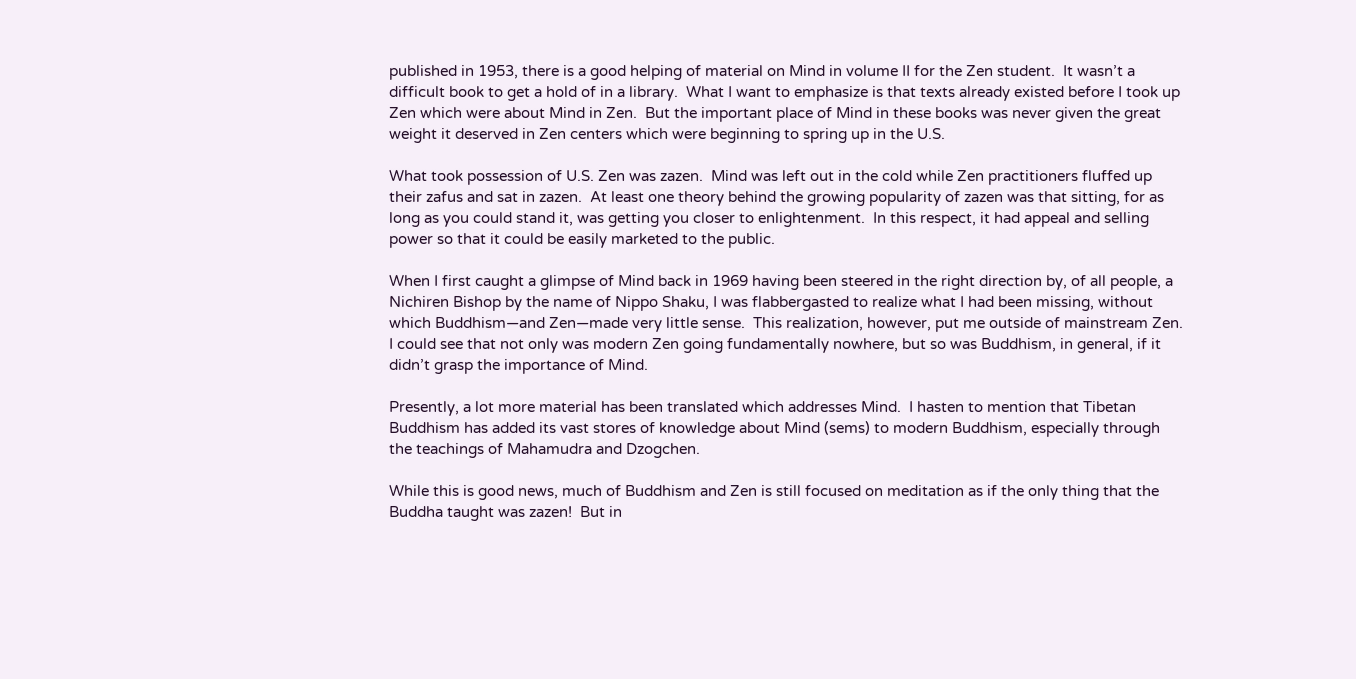published in 1953, there is a good helping of material on Mind in volume II for the Zen student.  It wasn’t a difficult book to get a hold of in a library.  What I want to emphasize is that texts already existed before I took up Zen which were about Mind in Zen.  But the important place of Mind in these books was never given the great weight it deserved in Zen centers which were beginning to spring up in the U.S.

What took possession of U.S. Zen was zazen.  Mind was left out in the cold while Zen practitioners fluffed up their zafus and sat in zazen.  At least one theory behind the growing popularity of zazen was that sitting, for as long as you could stand it, was getting you closer to enlightenment.  In this respect, it had appeal and selling power so that it could be easily marketed to the public.

When I first caught a glimpse of Mind back in 1969 having been steered in the right direction by, of all people, a Nichiren Bishop by the name of Nippo Shaku, I was flabbergasted to realize what I had been missing, without which Buddhism—and Zen—made very little sense.  This realization, however, put me outside of mainstream Zen.  I could see that not only was modern Zen going fundamentally nowhere, but so was Buddhism, in general, if it didn’t grasp the importance of Mind.

Presently, a lot more material has been translated which addresses Mind.  I hasten to mention that Tibetan Buddhism has added its vast stores of knowledge about Mind (sems) to modern Buddhism, especially through the teachings of Mahamudra and Dzogchen.

While this is good news, much of Buddhism and Zen is still focused on meditation as if the only thing that the Buddha taught was zazen!  But in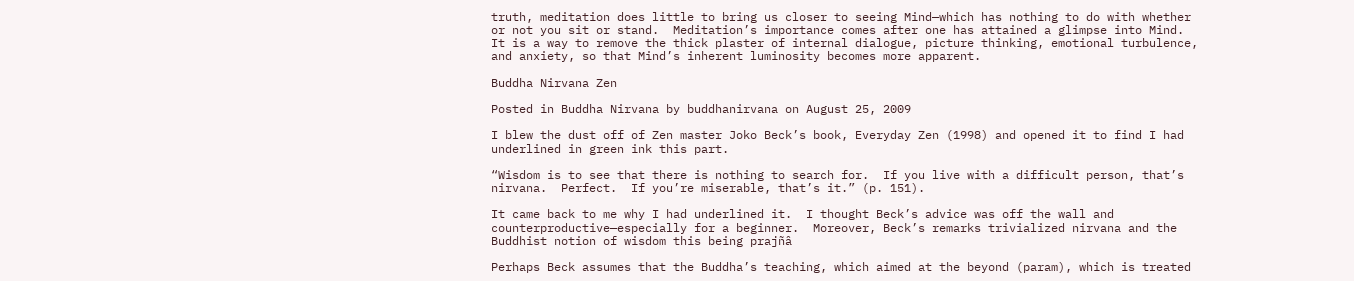truth, meditation does little to bring us closer to seeing Mind—which has nothing to do with whether or not you sit or stand.  Meditation’s importance comes after one has attained a glimpse into Mind.  It is a way to remove the thick plaster of internal dialogue, picture thinking, emotional turbulence, and anxiety, so that Mind’s inherent luminosity becomes more apparent.

Buddha Nirvana Zen

Posted in Buddha Nirvana by buddhanirvana on August 25, 2009

I blew the dust off of Zen master Joko Beck’s book, Everyday Zen (1998) and opened it to find I had underlined in green ink this part.

“Wisdom is to see that there is nothing to search for.  If you live with a difficult person, that’s nirvana.  Perfect.  If you’re miserable, that’s it.” (p. 151).

It came back to me why I had underlined it.  I thought Beck’s advice was off the wall and counterproductive—especially for a beginner.  Moreover, Beck’s remarks trivialized nirvana and the Buddhist notion of wisdom this being prajñâ

Perhaps Beck assumes that the Buddha’s teaching, which aimed at the beyond (param), which is treated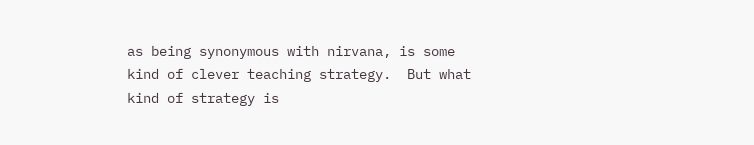as being synonymous with nirvana, is some kind of clever teaching strategy.  But what kind of strategy is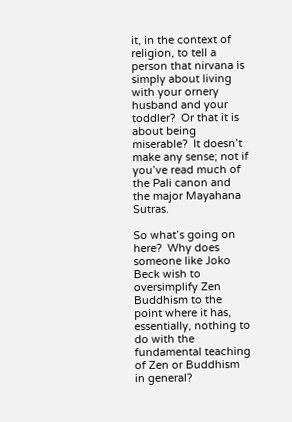it, in the context of religion, to tell a person that nirvana is simply about living with your ornery husband and your toddler?  Or that it is about being miserable?  It doesn’t make any sense; not if you’ve read much of the Pali canon and the major Mayahana Sutras.

So what’s going on here?  Why does someone like Joko Beck wish to oversimplify Zen Buddhism to the point where it has, essentially, nothing to do with the fundamental teaching of Zen or Buddhism in general?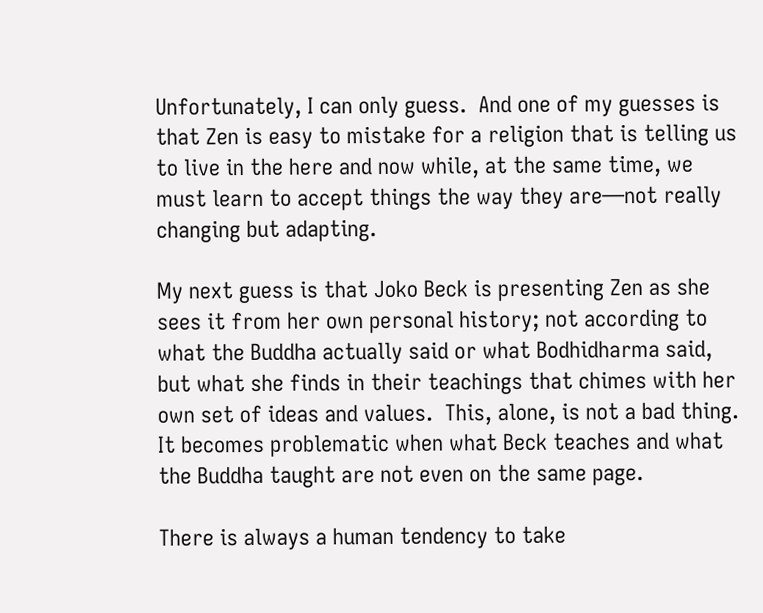Unfortunately, I can only guess.  And one of my guesses is that Zen is easy to mistake for a religion that is telling us to live in the here and now while, at the same time, we must learn to accept things the way they are—not really changing but adapting.

My next guess is that Joko Beck is presenting Zen as she sees it from her own personal history; not according to what the Buddha actually said or what Bodhidharma said, but what she finds in their teachings that chimes with her own set of ideas and values.  This, alone, is not a bad thing.  It becomes problematic when what Beck teaches and what the Buddha taught are not even on the same page.

There is always a human tendency to take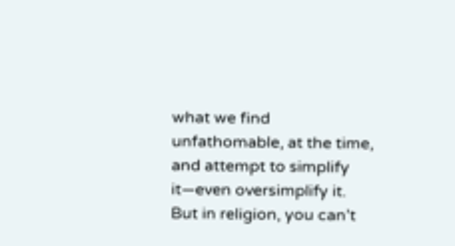what we find unfathomable, at the time, and attempt to simplify it—even oversimplify it.  But in religion, you can’t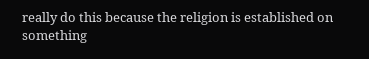really do this because the religion is established on something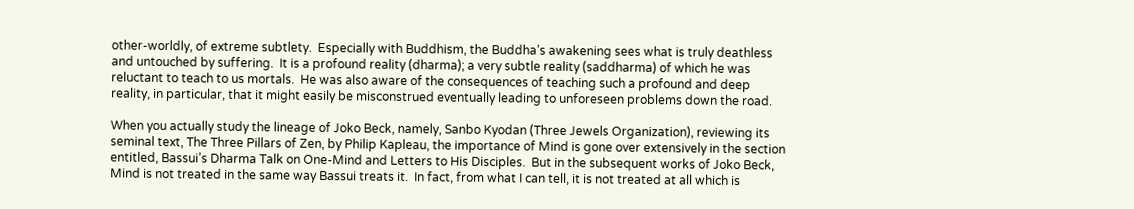other-worldly, of extreme subtlety.  Especially with Buddhism, the Buddha’s awakening sees what is truly deathless and untouched by suffering.  It is a profound reality (dharma); a very subtle reality (saddharma) of which he was reluctant to teach to us mortals.  He was also aware of the consequences of teaching such a profound and deep reality, in particular, that it might easily be misconstrued eventually leading to unforeseen problems down the road.

When you actually study the lineage of Joko Beck, namely, Sanbo Kyodan (Three Jewels Organization), reviewing its seminal text, The Three Pillars of Zen, by Philip Kapleau, the importance of Mind is gone over extensively in the section entitled, Bassui’s Dharma Talk on One-Mind and Letters to His Disciples.  But in the subsequent works of Joko Beck, Mind is not treated in the same way Bassui treats it.  In fact, from what I can tell, it is not treated at all which is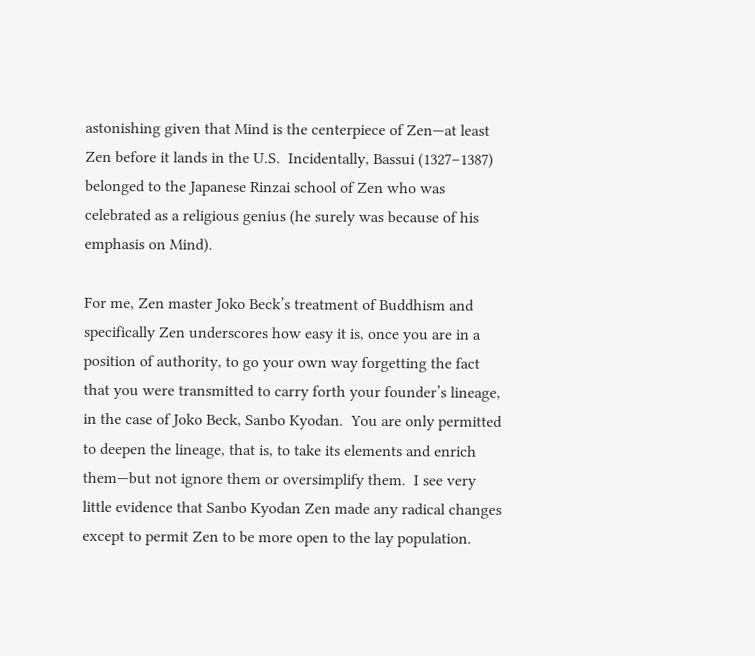astonishing given that Mind is the centerpiece of Zen—at least Zen before it lands in the U.S.  Incidentally, Bassui (1327–1387) belonged to the Japanese Rinzai school of Zen who was celebrated as a religious genius (he surely was because of his emphasis on Mind).

For me, Zen master Joko Beck’s treatment of Buddhism and specifically Zen underscores how easy it is, once you are in a position of authority, to go your own way forgetting the fact that you were transmitted to carry forth your founder’s lineage, in the case of Joko Beck, Sanbo Kyodan.  You are only permitted to deepen the lineage, that is, to take its elements and enrich them—but not ignore them or oversimplify them.  I see very little evidence that Sanbo Kyodan Zen made any radical changes except to permit Zen to be more open to the lay population.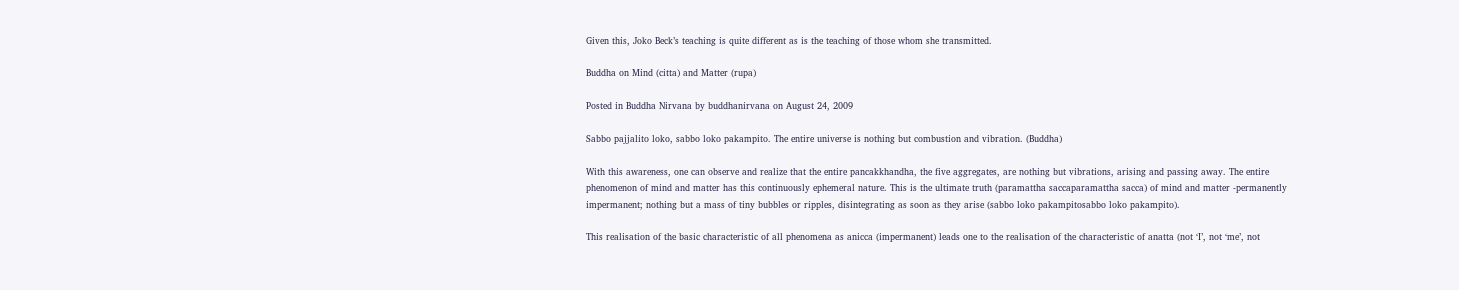Given this, Joko Beck’s teaching is quite different as is the teaching of those whom she transmitted.

Buddha on Mind (citta) and Matter (rupa)

Posted in Buddha Nirvana by buddhanirvana on August 24, 2009

Sabbo pajjalito loko, sabbo loko pakampito. The entire universe is nothing but combustion and vibration. (Buddha)

With this awareness, one can observe and realize that the entire pancakkhandha, the five aggregates, are nothing but vibrations, arising and passing away. The entire phenomenon of mind and matter has this continuously ephemeral nature. This is the ultimate truth (paramattha saccaparamattha sacca) of mind and matter -permanently impermanent; nothing but a mass of tiny bubbles or ripples, disintegrating as soon as they arise (sabbo loko pakampitosabbo loko pakampito).

This realisation of the basic characteristic of all phenomena as anicca (impermanent) leads one to the realisation of the characteristic of anatta (not ‘I’, not ‘me’, not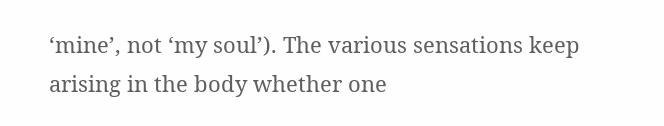‘mine’, not ‘my soul’). The various sensations keep arising in the body whether one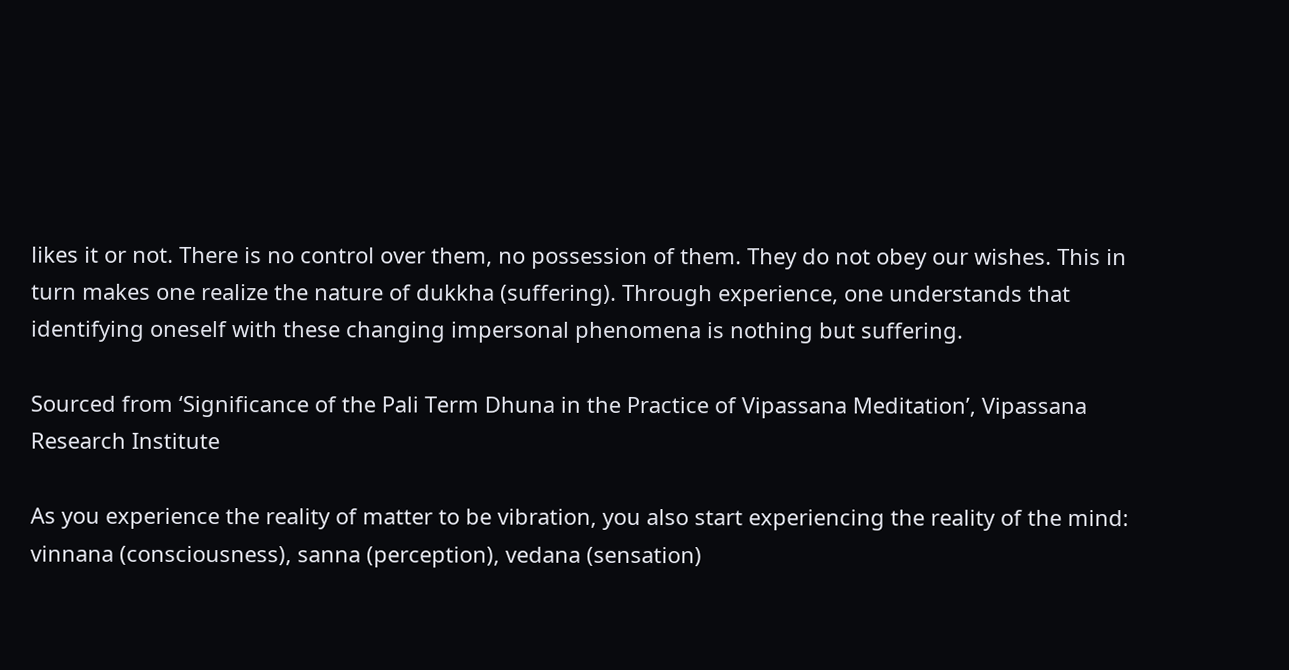likes it or not. There is no control over them, no possession of them. They do not obey our wishes. This in turn makes one realize the nature of dukkha (suffering). Through experience, one understands that identifying oneself with these changing impersonal phenomena is nothing but suffering.

Sourced from ‘Significance of the Pali Term Dhuna in the Practice of Vipassana Meditation’, Vipassana Research Institute

As you experience the reality of matter to be vibration, you also start experiencing the reality of the mind: vinnana (consciousness), sanna (perception), vedana (sensation)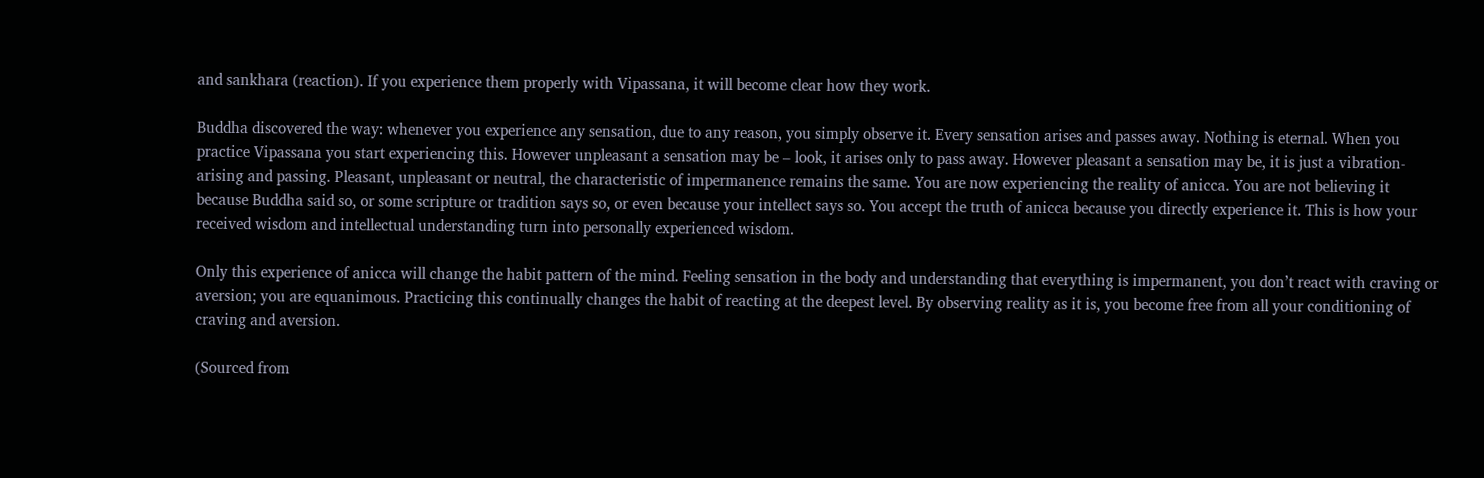and sankhara (reaction). If you experience them properly with Vipassana, it will become clear how they work.

Buddha discovered the way: whenever you experience any sensation, due to any reason, you simply observe it. Every sensation arises and passes away. Nothing is eternal. When you practice Vipassana you start experiencing this. However unpleasant a sensation may be – look, it arises only to pass away. However pleasant a sensation may be, it is just a vibration-arising and passing. Pleasant, unpleasant or neutral, the characteristic of impermanence remains the same. You are now experiencing the reality of anicca. You are not believing it because Buddha said so, or some scripture or tradition says so, or even because your intellect says so. You accept the truth of anicca because you directly experience it. This is how your received wisdom and intellectual understanding turn into personally experienced wisdom.

Only this experience of anicca will change the habit pattern of the mind. Feeling sensation in the body and understanding that everything is impermanent, you don’t react with craving or aversion; you are equanimous. Practicing this continually changes the habit of reacting at the deepest level. By observing reality as it is, you become free from all your conditioning of craving and aversion.

(Sourced from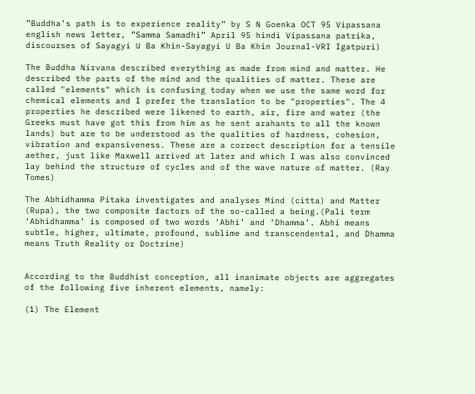”Buddha’s path is to experience reality” by S N Goenka OCT 95 Vipassana english news letter, ”Samma Samadhi” April 95 hindi Vipassana patrika, discourses of Sayagyi U Ba Khin-Sayagyi U Ba Khin Journal-VRI Igatpuri)

The Buddha Nirvana described everything as made from mind and matter. He described the parts of the mind and the qualities of matter. These are called "elements" which is confusing today when we use the same word for chemical elements and I prefer the translation to be "properties". The 4 properties he described were likened to earth, air, fire and water (the Greeks must have got this from him as he sent arahants to all the known lands) but are to be understood as the qualities of hardness, cohesion, vibration and expansiveness. These are a correct description for a tensile aether, just like Maxwell arrived at later and which I was also convinced lay behind the structure of cycles and of the wave nature of matter. (Ray Tomes)

The Abhidhamma Pitaka investigates and analyses Mind (citta) and Matter (Rupa), the two composite factors of the so-called a being.(Pali term ‘Abhidhamma’ is composed of two words ‘Abhi’ and ‘Dhamma’. Abhi means subtle, higher, ultimate, profound, sublime and transcendental, and Dhamma means Truth Reality or Doctrine)


According to the Buddhist conception, all inanimate objects are aggregates of the following five inherent elements, namely:

(1) The Element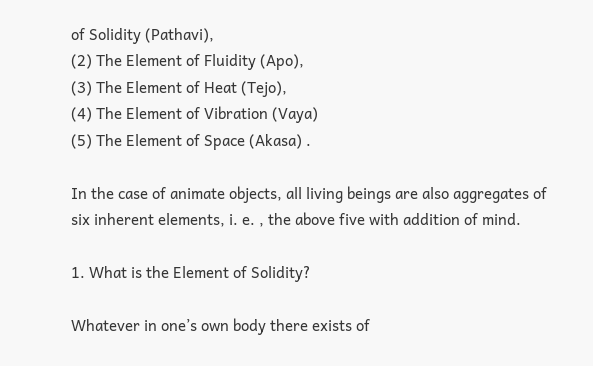of Solidity (Pathavi),
(2) The Element of Fluidity (Apo),
(3) The Element of Heat (Tejo),
(4) The Element of Vibration (Vaya)
(5) The Element of Space (Akasa) .

In the case of animate objects, all living beings are also aggregates of six inherent elements, i. e. , the above five with addition of mind.

1. What is the Element of Solidity?

Whatever in one’s own body there exists of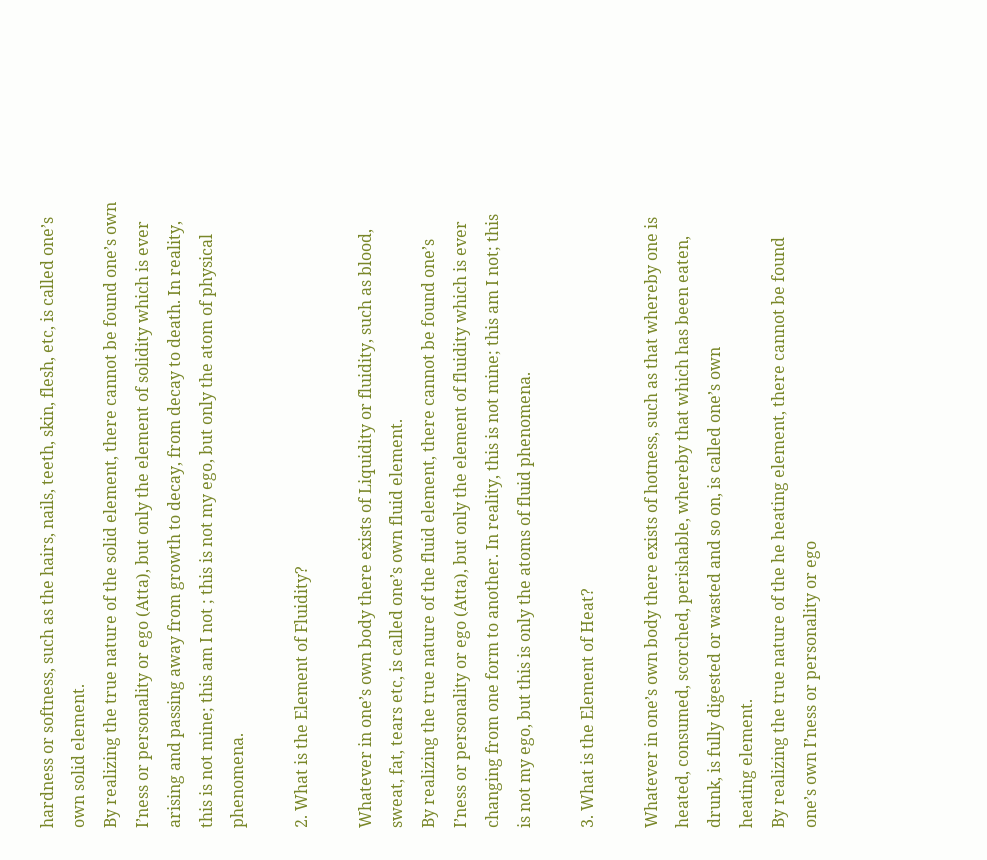hardness or softness, such as the hairs, nails, teeth, skin, flesh, etc, is called one’s own solid element.
By realizing the true nature of the solid element, there cannot be found one’s own I’ness or personality or ego (Atta), but only the element of solidity which is ever arising and passing away from growth to decay, from decay to death. In reality, this is not mine; this am I not ; this is not my ego, but only the atom of physical phenomena.

2. What is the Element of Fluidity?

Whatever in one’s own body there exists of Liquidity or fluidity, such as blood, sweat, fat, tears etc, is called one’s own fluid element.
By realizing the true nature of the fluid element, there cannot be found one’s I’ness or personality or ego (Atta), but only the element of fluidity which is ever changing from one form to another. In reality, this is not mine; this am I not; this is not my ego, but this is only the atoms of fluid phenomena.

3. What is the Element of Heat?

Whatever in one’s own body there exists of hotness, such as that whereby one is heated, consumed, scorched, perishable, whereby that which has been eaten, drunk, is fully digested or wasted and so on, is called one’s own
heating element.
By realizing the true nature of the he heating element, there cannot be found one’s own I’ness or personality or ego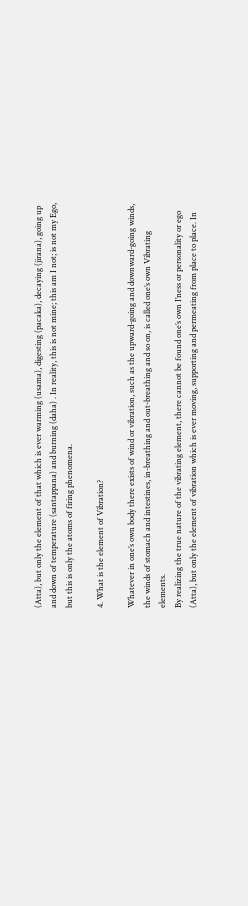(Atta), but only the element of that which is ever warming (usama), digesting (pacaka), decaying (jirana), going up and down of temperature (santappana) and burning (daha) . In reality, this is not mine; this am I not; is not my Ego, but this is only the atoms of firing phenomena.

4. What is the element of Vibration?

Whatever in one’s own body there exists of wind or vibration, such as the upward-going and downward-going winds, the winds of stomach and intestines, in-breathing and out-breathing and so on, is called one’s own Vibrating elements.
By realizing the true nature of the vibrating element, there cannot be found one’s own I’ness or personality or ego (Atta), but only the element of vibration which is ever moving, supporting and permeating from place to place. In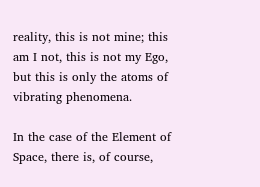reality, this is not mine; this am I not, this is not my Ego, but this is only the atoms of vibrating phenomena.

In the case of the Element of Space, there is, of course,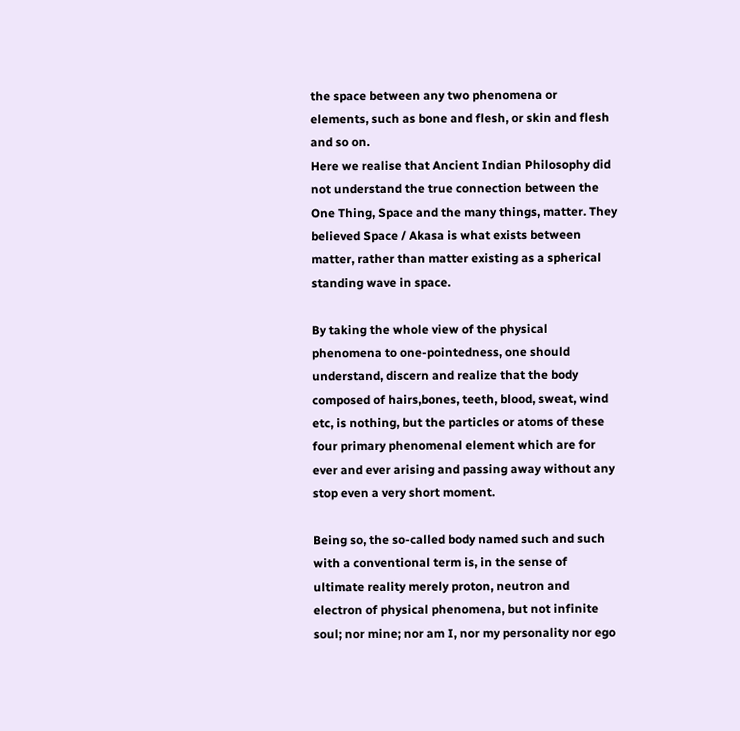the space between any two phenomena or elements, such as bone and flesh, or skin and flesh and so on.
Here we realise that Ancient Indian Philosophy did not understand the true connection between the One Thing, Space and the many things, matter. They believed Space / Akasa is what exists between matter, rather than matter existing as a spherical standing wave in space.

By taking the whole view of the physical phenomena to one-pointedness, one should understand, discern and realize that the body composed of hairs,bones, teeth, blood, sweat, wind etc, is nothing, but the particles or atoms of these four primary phenomenal element which are for ever and ever arising and passing away without any stop even a very short moment.

Being so, the so-called body named such and such with a conventional term is, in the sense of ultimate reality merely proton, neutron and electron of physical phenomena, but not infinite soul; nor mine; nor am I, nor my personality nor ego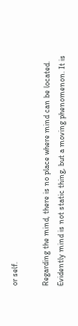or self.

Regarding the mind, there is no place where mind can be located. Evidently mind is not static thing, but a moving phenomenon. It is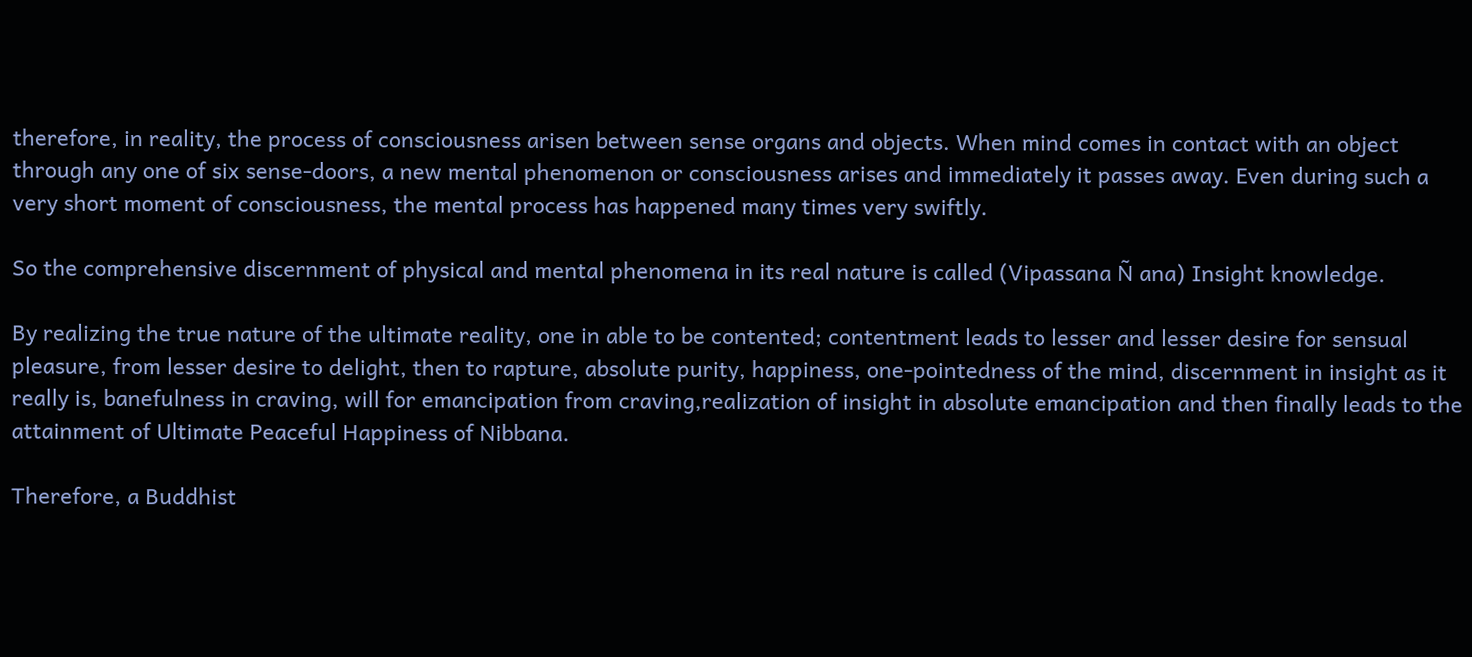therefore, in reality, the process of consciousness arisen between sense organs and objects. When mind comes in contact with an object through any one of six sense-doors, a new mental phenomenon or consciousness arises and immediately it passes away. Even during such a very short moment of consciousness, the mental process has happened many times very swiftly.

So the comprehensive discernment of physical and mental phenomena in its real nature is called (Vipassana Ñ ana) Insight knowledge.

By realizing the true nature of the ultimate reality, one in able to be contented; contentment leads to lesser and lesser desire for sensual pleasure, from lesser desire to delight, then to rapture, absolute purity, happiness, one-pointedness of the mind, discernment in insight as it really is, banefulness in craving, will for emancipation from craving,realization of insight in absolute emancipation and then finally leads to the attainment of Ultimate Peaceful Happiness of Nibbana.

Therefore, a Buddhist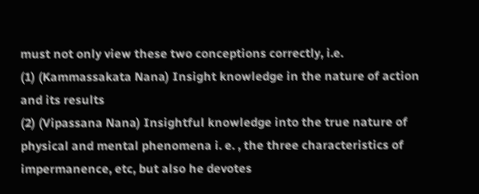must not only view these two conceptions correctly, i.e.
(1) (Kammassakata Nana) Insight knowledge in the nature of action and its results
(2) (Vipassana Nana) Insightful knowledge into the true nature of physical and mental phenomena i. e. , the three characteristics of impermanence, etc, but also he devotes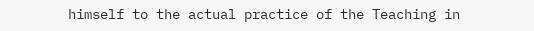himself to the actual practice of the Teaching in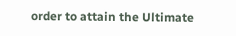order to attain the Ultimate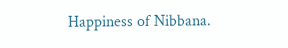Happiness of Nibbana.